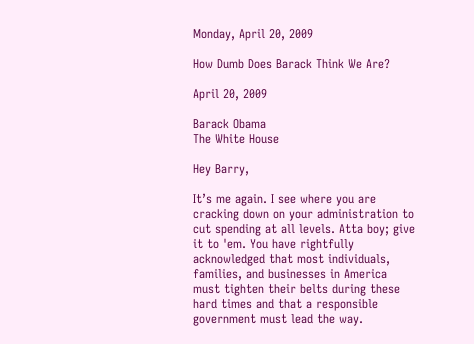Monday, April 20, 2009

How Dumb Does Barack Think We Are?

April 20, 2009

Barack Obama
The White House

Hey Barry,

It’s me again. I see where you are cracking down on your administration to cut spending at all levels. Atta boy; give it to 'em. You have rightfully acknowledged that most individuals, families, and businesses in America must tighten their belts during these hard times and that a responsible government must lead the way.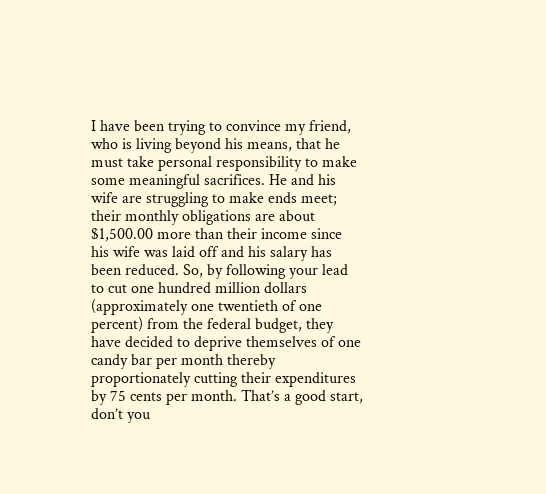I have been trying to convince my friend, who is living beyond his means, that he must take personal responsibility to make some meaningful sacrifices. He and his wife are struggling to make ends meet; their monthly obligations are about $1,500.00 more than their income since his wife was laid off and his salary has been reduced. So, by following your lead to cut one hundred million dollars (approximately one twentieth of one percent) from the federal budget, they have decided to deprive themselves of one candy bar per month thereby proportionately cutting their expenditures by 75 cents per month. That’s a good start, don’t you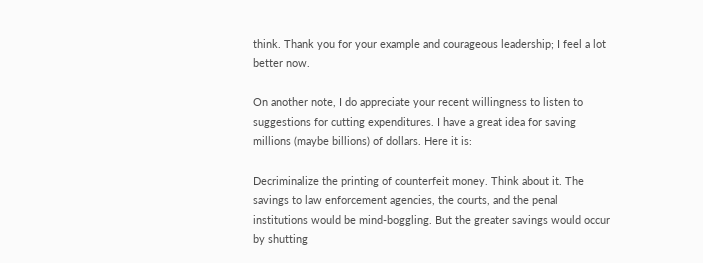think. Thank you for your example and courageous leadership; I feel a lot better now.

On another note, I do appreciate your recent willingness to listen to suggestions for cutting expenditures. I have a great idea for saving millions (maybe billions) of dollars. Here it is:

Decriminalize the printing of counterfeit money. Think about it. The savings to law enforcement agencies, the courts, and the penal institutions would be mind-boggling. But the greater savings would occur by shutting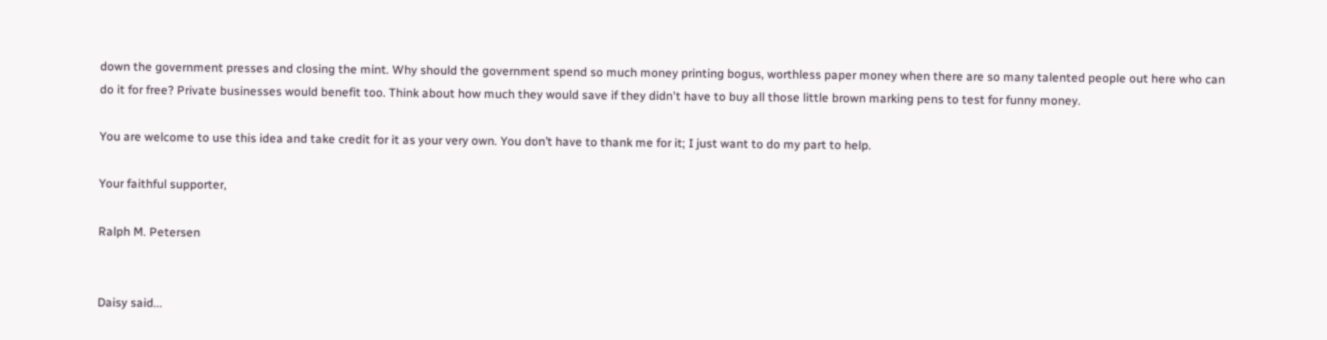down the government presses and closing the mint. Why should the government spend so much money printing bogus, worthless paper money when there are so many talented people out here who can do it for free? Private businesses would benefit too. Think about how much they would save if they didn't have to buy all those little brown marking pens to test for funny money.

You are welcome to use this idea and take credit for it as your very own. You don’t have to thank me for it; I just want to do my part to help.

Your faithful supporter,

Ralph M. Petersen


Daisy said...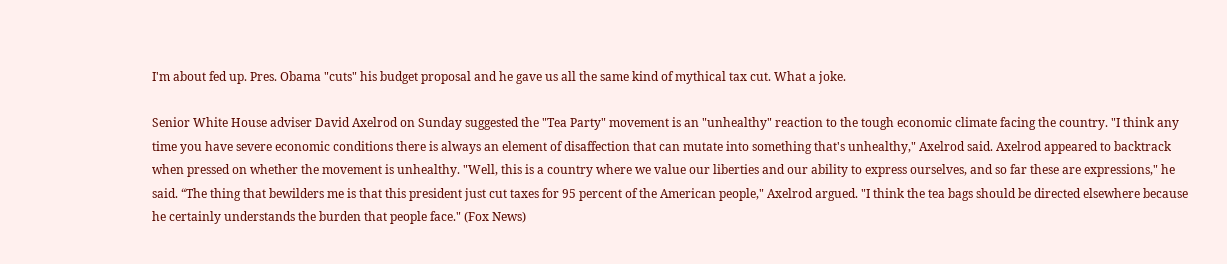I'm about fed up. Pres. Obama "cuts" his budget proposal and he gave us all the same kind of mythical tax cut. What a joke.

Senior White House adviser David Axelrod on Sunday suggested the "Tea Party" movement is an "unhealthy" reaction to the tough economic climate facing the country. "I think any time you have severe economic conditions there is always an element of disaffection that can mutate into something that's unhealthy," Axelrod said. Axelrod appeared to backtrack when pressed on whether the movement is unhealthy. "Well, this is a country where we value our liberties and our ability to express ourselves, and so far these are expressions," he said. “The thing that bewilders me is that this president just cut taxes for 95 percent of the American people," Axelrod argued. "I think the tea bags should be directed elsewhere because he certainly understands the burden that people face." (Fox News)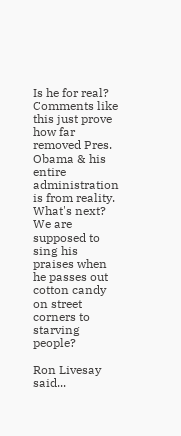Is he for real? Comments like this just prove how far removed Pres. Obama & his entire administration is from reality. What's next? We are supposed to sing his praises when he passes out cotton candy on street corners to starving people?

Ron Livesay said...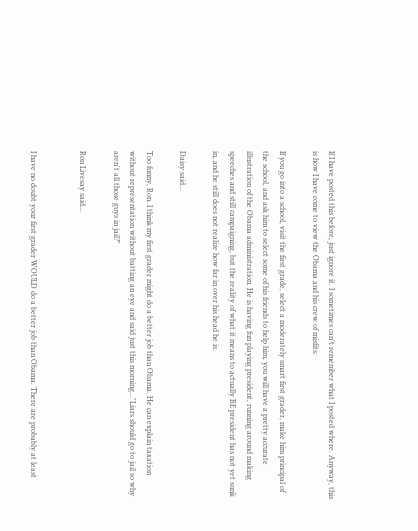If I have posted this before, just ignore it. I sometimes can't remember what I posted where. Anyway, this is how I have come to view the Obama and his crew of misfits:

If you go into a school, visit the first grade, select a moderately smart first grader, make him principal of the school, and ask him to select some of his friends to help him, you will have a pretty accurate illustration of the Obama administration. He is having fun playing president, running around making speeches and still campaigning, but the reality of what it means to actually BE president has not yet sunk in, and he still does not realize how far in over his head he is.

Daisy said...

Too funny, Ron. I think my first grader might do a better job than Obama. He can explain taxation without representation without batting an eye and said just this morning..."Liars should go to jail so why aren't all those guys in jail?"

Ron Livesay said...


I have no doubt your first grader WOULD do a better job than Obama. There are probably at least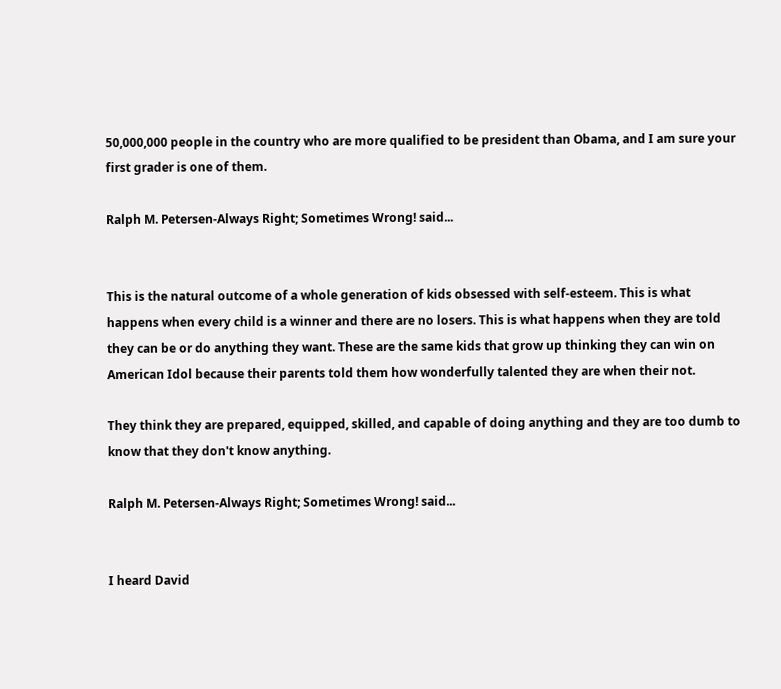50,000,000 people in the country who are more qualified to be president than Obama, and I am sure your first grader is one of them.

Ralph M. Petersen-Always Right; Sometimes Wrong! said...


This is the natural outcome of a whole generation of kids obsessed with self-esteem. This is what happens when every child is a winner and there are no losers. This is what happens when they are told they can be or do anything they want. These are the same kids that grow up thinking they can win on American Idol because their parents told them how wonderfully talented they are when their not.

They think they are prepared, equipped, skilled, and capable of doing anything and they are too dumb to know that they don't know anything.

Ralph M. Petersen-Always Right; Sometimes Wrong! said...


I heard David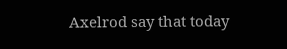Axelrod say that today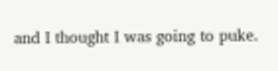and I thought I was going to puke.